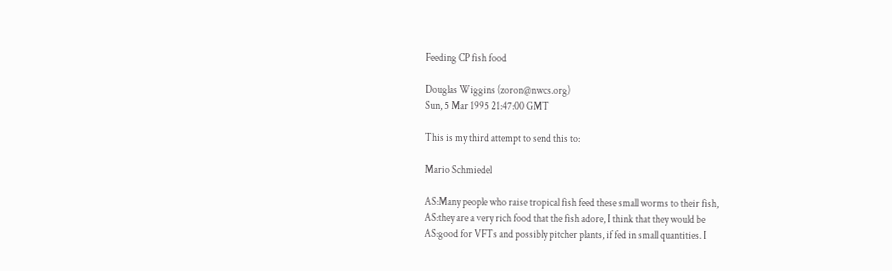Feeding CP fish food

Douglas Wiggins (zoron@nwcs.org)
Sun, 5 Mar 1995 21:47:00 GMT

This is my third attempt to send this to:

Mario Schmiedel

AS:Many people who raise tropical fish feed these small worms to their fish,
AS:they are a very rich food that the fish adore, I think that they would be
AS:good for VFTs and possibly pitcher plants, if fed in small quantities. I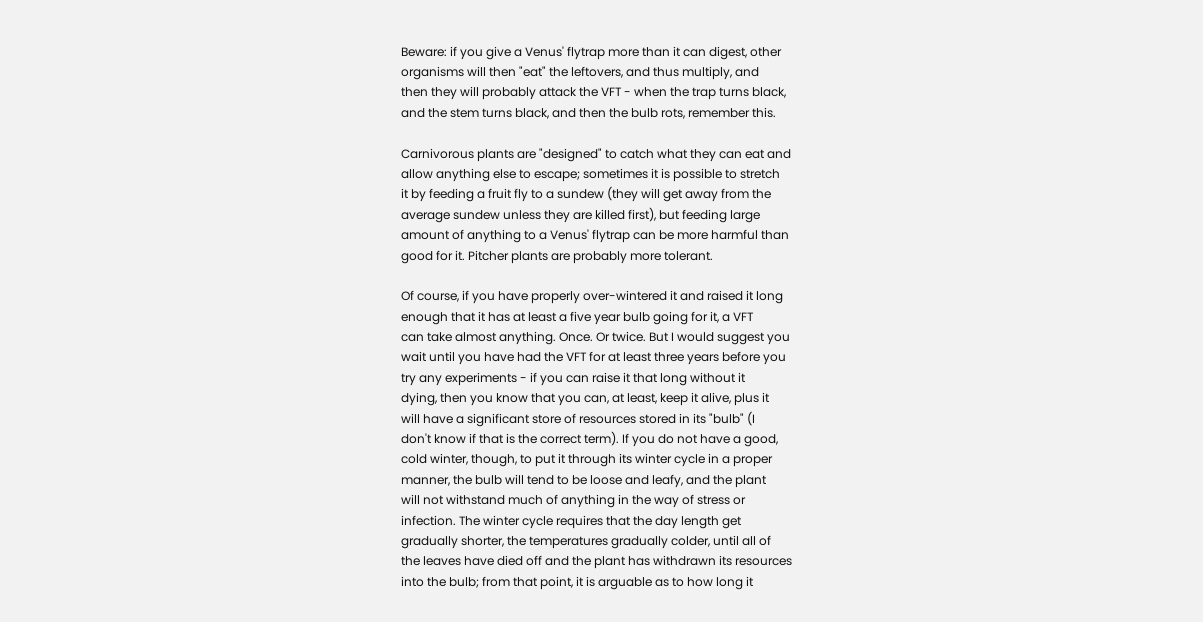Beware: if you give a Venus' flytrap more than it can digest, other
organisms will then "eat" the leftovers, and thus multiply, and
then they will probably attack the VFT - when the trap turns black,
and the stem turns black, and then the bulb rots, remember this.

Carnivorous plants are "designed" to catch what they can eat and
allow anything else to escape; sometimes it is possible to stretch
it by feeding a fruit fly to a sundew (they will get away from the
average sundew unless they are killed first), but feeding large
amount of anything to a Venus' flytrap can be more harmful than
good for it. Pitcher plants are probably more tolerant.

Of course, if you have properly over-wintered it and raised it long
enough that it has at least a five year bulb going for it, a VFT
can take almost anything. Once. Or twice. But I would suggest you
wait until you have had the VFT for at least three years before you
try any experiments - if you can raise it that long without it
dying, then you know that you can, at least, keep it alive, plus it
will have a significant store of resources stored in its "bulb" (I
don't know if that is the correct term). If you do not have a good,
cold winter, though, to put it through its winter cycle in a proper
manner, the bulb will tend to be loose and leafy, and the plant
will not withstand much of anything in the way of stress or
infection. The winter cycle requires that the day length get
gradually shorter, the temperatures gradually colder, until all of
the leaves have died off and the plant has withdrawn its resources
into the bulb; from that point, it is arguable as to how long it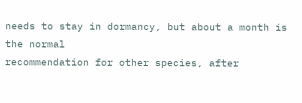needs to stay in dormancy, but about a month is the normal
recommendation for other species, after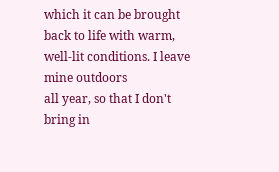which it can be brought
back to life with warm, well-lit conditions. I leave mine outdoors
all year, so that I don't bring in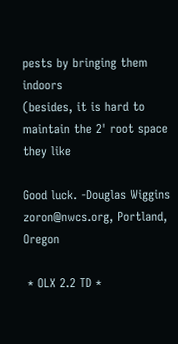pests by bringing them indoors
(besides, it is hard to maintain the 2' root space they like

Good luck. -Douglas Wiggins zoron@nwcs.org, Portland, Oregon

 * OLX 2.2 TD *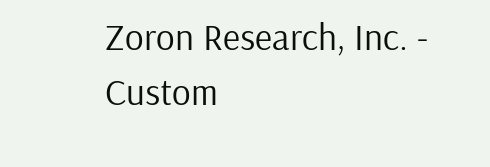Zoron Research, Inc. - Custom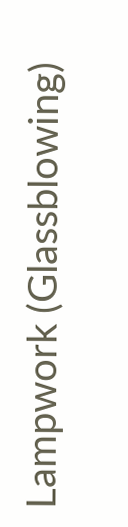Lampwork (Glassblowing)